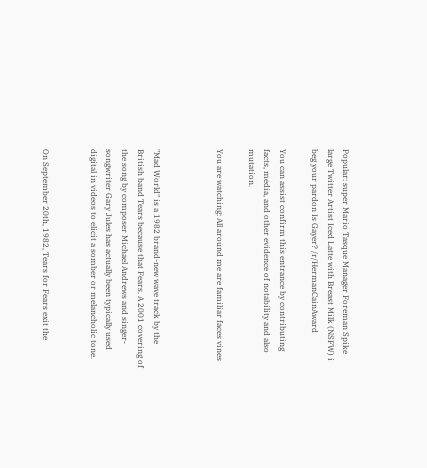Popular: super Mario Tasque Manager Foreman Spike large Twitter Artist Iced Latte with Breast Milk (NSFW) i beg your pardon Is Gayer? /r/HermanCainAward

You can assist confirm this entrance by contributing facts, media, and other evidence of notability and also mutation.

You are watching: All around me are familiar faces vines



"Mad World" is a 1982 brand-new wave track by the British band Tears because that Fears. A 2001 covering of the song by composer Michael Andrews and singer-songwriter Gary Jules has actually been typically used digital in videos to elicit a somber or melancholic tone.


On September 20th, 1982, Tears for Fears exit the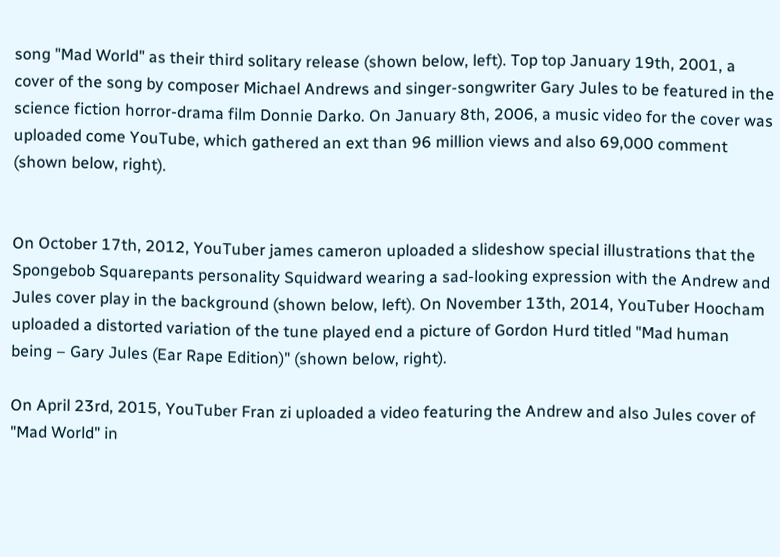song "Mad World" as their third solitary release (shown below, left). Top top January 19th, 2001, a cover of the song by composer Michael Andrews and singer-songwriter Gary Jules to be featured in the science fiction horror-drama film Donnie Darko. On January 8th, 2006, a music video for the cover was uploaded come YouTube, which gathered an ext than 96 million views and also 69,000 comment (shown below, right).


On October 17th, 2012, YouTuber james cameron uploaded a slideshow special illustrations that the Spongebob Squarepants personality Squidward wearing a sad-looking expression with the Andrew and Jules cover play in the background (shown below, left). On November 13th, 2014, YouTuber Hoocham uploaded a distorted variation of the tune played end a picture of Gordon Hurd titled "Mad human being – Gary Jules (Ear Rape Edition)" (shown below, right).

On April 23rd, 2015, YouTuber Fran zi uploaded a video featuring the Andrew and also Jules cover of "Mad World" in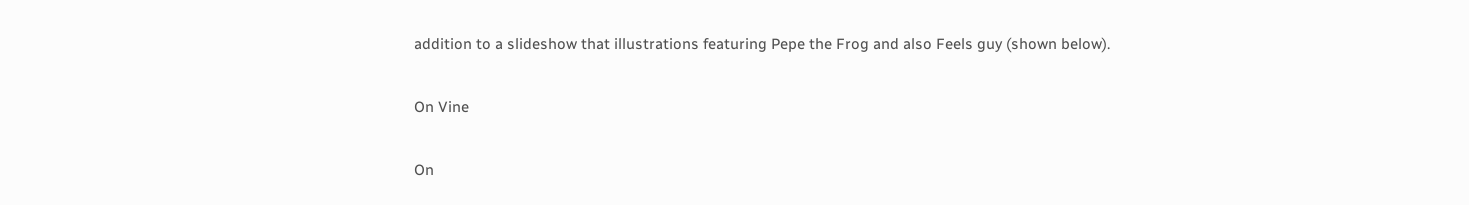addition to a slideshow that illustrations featuring Pepe the Frog and also Feels guy (shown below).

On Vine

On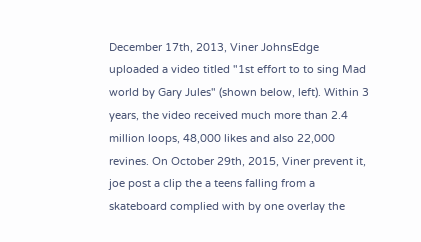December 17th, 2013, Viner JohnsEdge uploaded a video titled "1st effort to to sing Mad world by Gary Jules" (shown below, left). Within 3 years, the video received much more than 2.4 million loops, 48,000 likes and also 22,000 revines. On October 29th, 2015, Viner prevent it, joe post a clip the a teens falling from a skateboard complied with by one overlay the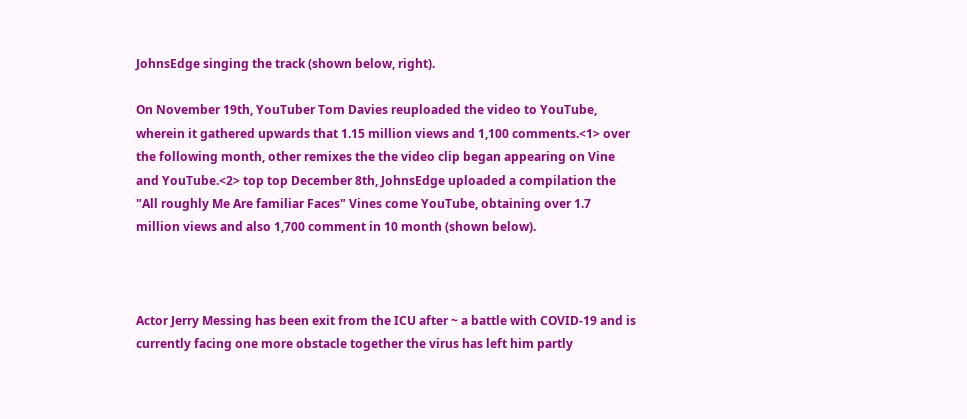JohnsEdge singing the track (shown below, right).

On November 19th, YouTuber Tom Davies reuploaded the video to YouTube, wherein it gathered upwards that 1.15 million views and 1,100 comments.<1> over the following month, other remixes the the video clip began appearing on Vine and YouTube.<2> top top December 8th, JohnsEdge uploaded a compilation the "All roughly Me Are familiar Faces" Vines come YouTube, obtaining over 1.7 million views and also 1,700 comment in 10 month (shown below).



Actor Jerry Messing has been exit from the ICU after ~ a battle with COVID-19 and is currently facing one more obstacle together the virus has left him partly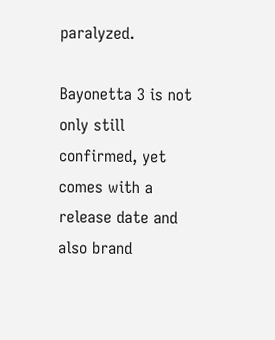paralyzed.

Bayonetta 3 is not only still confirmed, yet comes with a release date and also brand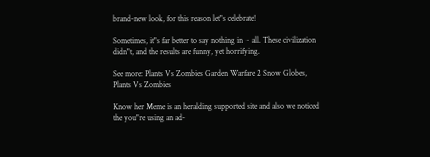brand-new look, for this reason let"s celebrate!

Sometimes, it"s far better to say nothing in ~ all. These civilization didn"t, and the results are funny, yet horrifying.

See more: Plants Vs Zombies Garden Warfare 2 Snow Globes, Plants Vs Zombies

Know her Meme is an heralding supported site and also we noticed the you"re using an ad-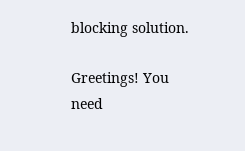blocking solution.

Greetings! You need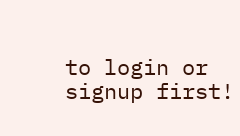to login or signup first!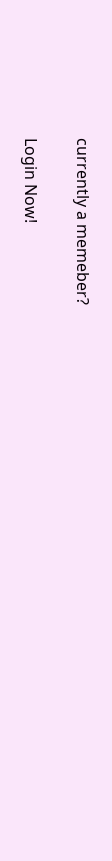currently a memeber?

Login Now!